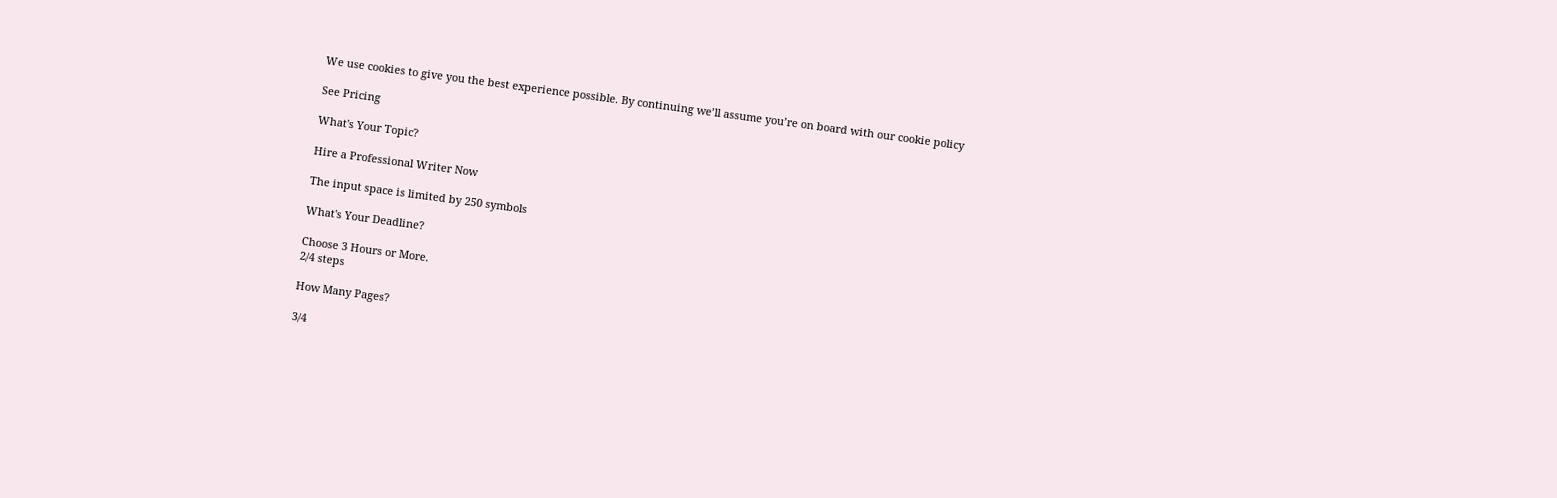We use cookies to give you the best experience possible. By continuing we’ll assume you’re on board with our cookie policy

See Pricing

What's Your Topic?

Hire a Professional Writer Now

The input space is limited by 250 symbols

What's Your Deadline?

Choose 3 Hours or More.
2/4 steps

How Many Pages?

3/4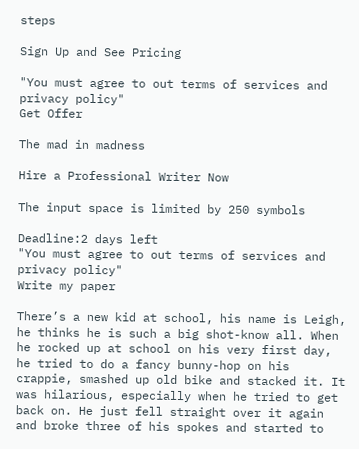steps

Sign Up and See Pricing

"You must agree to out terms of services and privacy policy"
Get Offer

The mad in madness

Hire a Professional Writer Now

The input space is limited by 250 symbols

Deadline:2 days left
"You must agree to out terms of services and privacy policy"
Write my paper

There’s a new kid at school, his name is Leigh, he thinks he is such a big shot-know all. When he rocked up at school on his very first day, he tried to do a fancy bunny-hop on his crappie, smashed up old bike and stacked it. It was hilarious, especially when he tried to get back on. He just fell straight over it again and broke three of his spokes and started to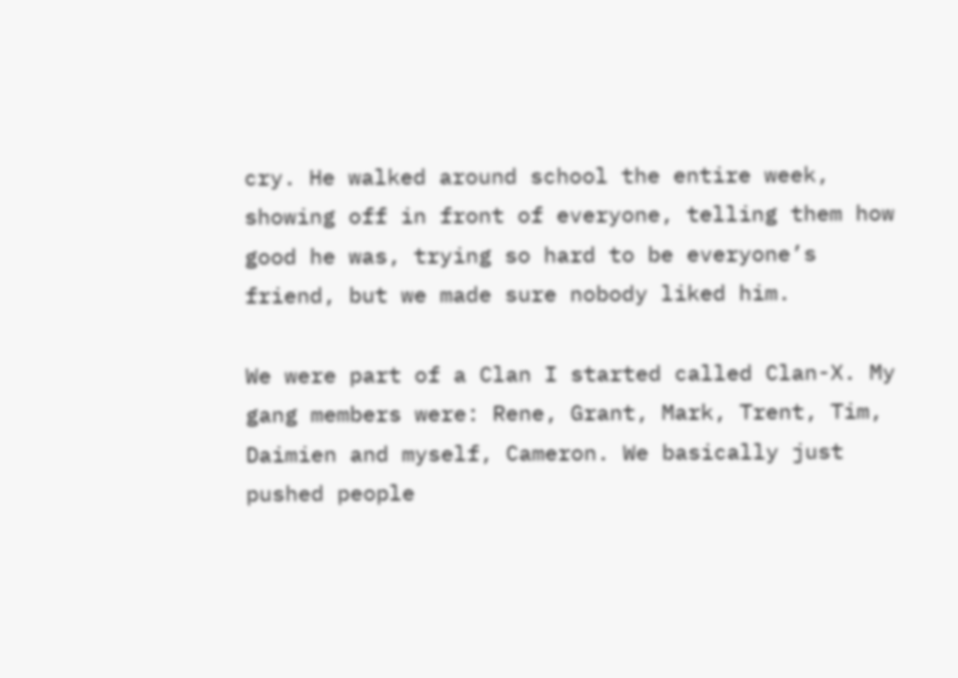cry. He walked around school the entire week, showing off in front of everyone, telling them how good he was, trying so hard to be everyone’s friend, but we made sure nobody liked him.

We were part of a Clan I started called Clan-X. My gang members were: Rene, Grant, Mark, Trent, Tim, Daimien and myself, Cameron. We basically just pushed people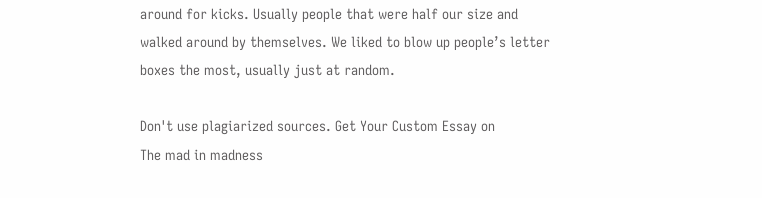around for kicks. Usually people that were half our size and walked around by themselves. We liked to blow up people’s letter boxes the most, usually just at random.

Don't use plagiarized sources. Get Your Custom Essay on
The mad in madness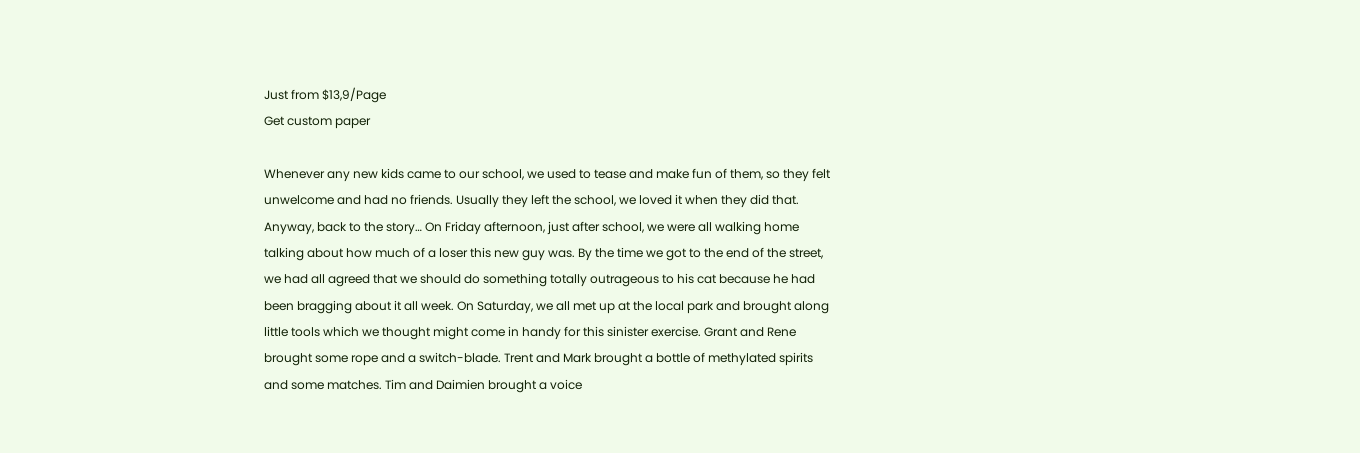Just from $13,9/Page
Get custom paper

Whenever any new kids came to our school, we used to tease and make fun of them, so they felt unwelcome and had no friends. Usually they left the school, we loved it when they did that. Anyway, back to the story… On Friday afternoon, just after school, we were all walking home talking about how much of a loser this new guy was. By the time we got to the end of the street, we had all agreed that we should do something totally outrageous to his cat because he had been bragging about it all week. On Saturday, we all met up at the local park and brought along little tools which we thought might come in handy for this sinister exercise. Grant and Rene brought some rope and a switch-blade. Trent and Mark brought a bottle of methylated spirits and some matches. Tim and Daimien brought a voice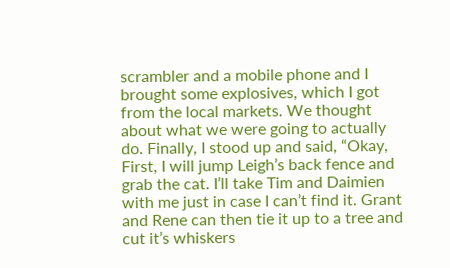scrambler and a mobile phone and I brought some explosives, which I got from the local markets. We thought about what we were going to actually do. Finally, I stood up and said, “Okay, First, I will jump Leigh’s back fence and grab the cat. I’ll take Tim and Daimien with me just in case I can’t find it. Grant and Rene can then tie it up to a tree and cut it’s whiskers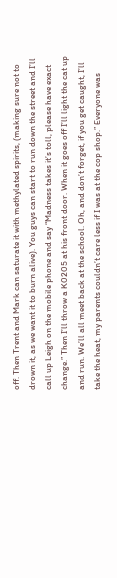off. Then Trent and Mark can saturate it with methylated spirits, (making sure not to drown it, as we want it to burn alive). You guys can start to run down the street and I’ll call up Leigh on the mobile phone and say “Madness takes it’s toll, please have exact change.” Then I’ll throw a K0205 at his front door. When it goes off I’ll light the cat up and run. We’ll all meet back at the school. Oh, and don’t forget, if you get caught, I’ll take the heat, my parents couldn’t care less if I was at the cop shop.” Everyone was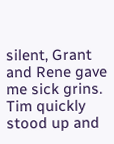silent, Grant and Rene gave me sick grins. Tim quickly stood up and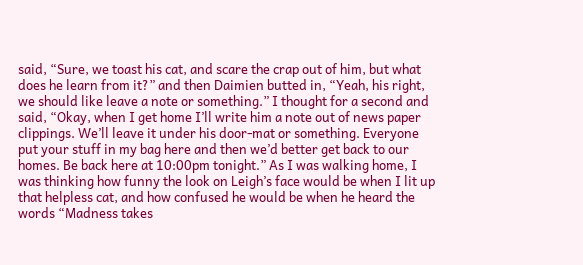said, “Sure, we toast his cat, and scare the crap out of him, but what does he learn from it?” and then Daimien butted in, “Yeah, his right, we should like leave a note or something.” I thought for a second and said, “Okay, when I get home I’ll write him a note out of news paper clippings. We’ll leave it under his door-mat or something. Everyone put your stuff in my bag here and then we’d better get back to our homes. Be back here at 10:00pm tonight.” As I was walking home, I was thinking how funny the look on Leigh’s face would be when I lit up that helpless cat, and how confused he would be when he heard the words “Madness takes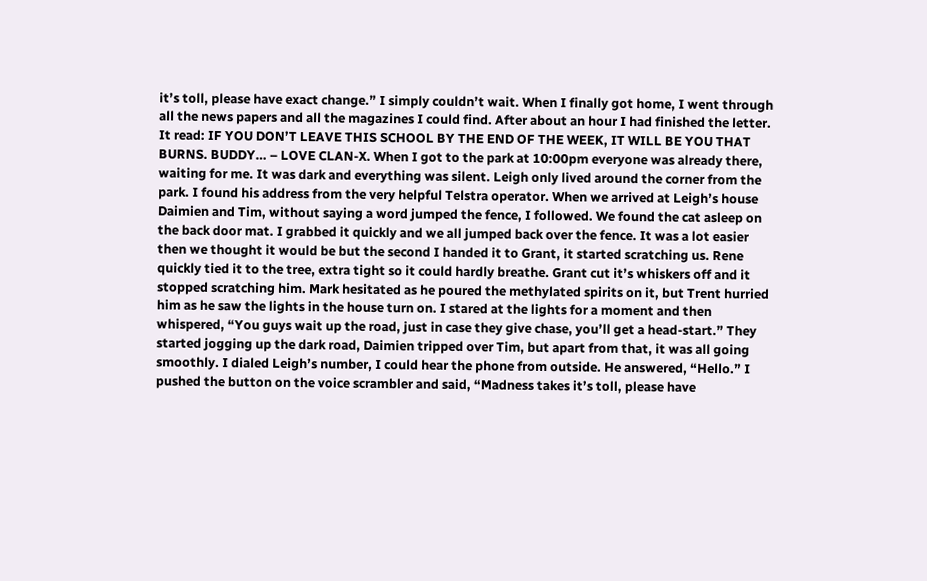it’s toll, please have exact change.” I simply couldn’t wait. When I finally got home, I went through all the news papers and all the magazines I could find. After about an hour I had finished the letter. It read: IF YOU DON’T LEAVE THIS SCHOOL BY THE END OF THE WEEK, IT WILL BE YOU THAT BURNS. BUDDY… – LOVE CLAN-X. When I got to the park at 10:00pm everyone was already there, waiting for me. It was dark and everything was silent. Leigh only lived around the corner from the park. I found his address from the very helpful Telstra operator. When we arrived at Leigh’s house Daimien and Tim, without saying a word jumped the fence, I followed. We found the cat asleep on the back door mat. I grabbed it quickly and we all jumped back over the fence. It was a lot easier then we thought it would be but the second I handed it to Grant, it started scratching us. Rene quickly tied it to the tree, extra tight so it could hardly breathe. Grant cut it’s whiskers off and it stopped scratching him. Mark hesitated as he poured the methylated spirits on it, but Trent hurried him as he saw the lights in the house turn on. I stared at the lights for a moment and then whispered, “You guys wait up the road, just in case they give chase, you’ll get a head-start.” They started jogging up the dark road, Daimien tripped over Tim, but apart from that, it was all going smoothly. I dialed Leigh’s number, I could hear the phone from outside. He answered, “Hello.” I pushed the button on the voice scrambler and said, “Madness takes it’s toll, please have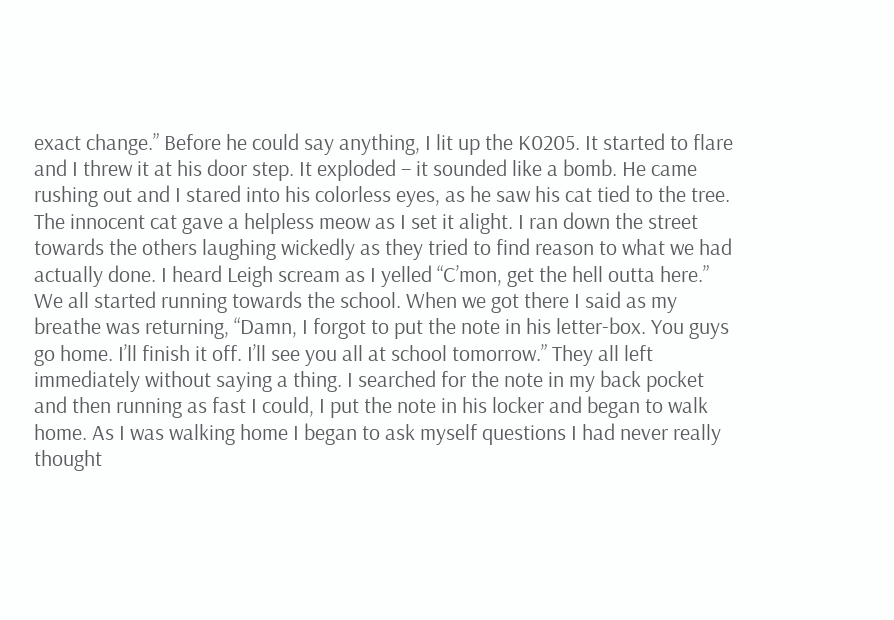exact change.” Before he could say anything, I lit up the K0205. It started to flare and I threw it at his door step. It exploded – it sounded like a bomb. He came rushing out and I stared into his colorless eyes, as he saw his cat tied to the tree. The innocent cat gave a helpless meow as I set it alight. I ran down the street towards the others laughing wickedly as they tried to find reason to what we had actually done. I heard Leigh scream as I yelled “C’mon, get the hell outta here.” We all started running towards the school. When we got there I said as my breathe was returning, “Damn, I forgot to put the note in his letter-box. You guys go home. I’ll finish it off. I’ll see you all at school tomorrow.” They all left immediately without saying a thing. I searched for the note in my back pocket and then running as fast I could, I put the note in his locker and began to walk home. As I was walking home I began to ask myself questions I had never really thought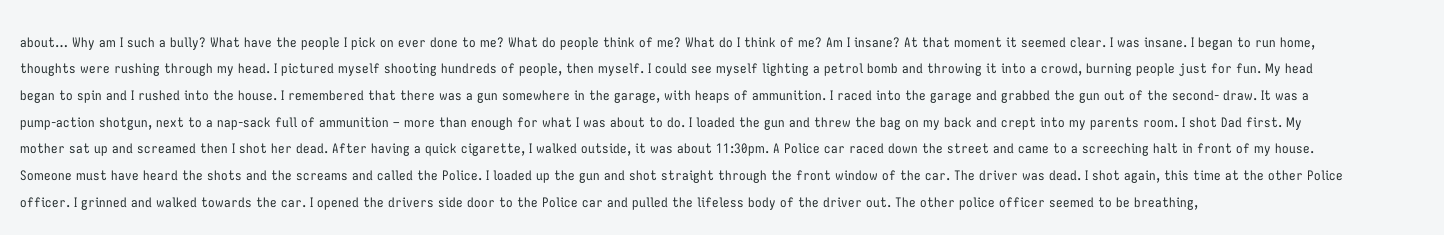about… Why am I such a bully? What have the people I pick on ever done to me? What do people think of me? What do I think of me? Am I insane? At that moment it seemed clear. I was insane. I began to run home, thoughts were rushing through my head. I pictured myself shooting hundreds of people, then myself. I could see myself lighting a petrol bomb and throwing it into a crowd, burning people just for fun. My head began to spin and I rushed into the house. I remembered that there was a gun somewhere in the garage, with heaps of ammunition. I raced into the garage and grabbed the gun out of the second- draw. It was a pump-action shotgun, next to a nap-sack full of ammunition – more than enough for what I was about to do. I loaded the gun and threw the bag on my back and crept into my parents room. I shot Dad first. My mother sat up and screamed then I shot her dead. After having a quick cigarette, I walked outside, it was about 11:30pm. A Police car raced down the street and came to a screeching halt in front of my house. Someone must have heard the shots and the screams and called the Police. I loaded up the gun and shot straight through the front window of the car. The driver was dead. I shot again, this time at the other Police officer. I grinned and walked towards the car. I opened the drivers side door to the Police car and pulled the lifeless body of the driver out. The other police officer seemed to be breathing,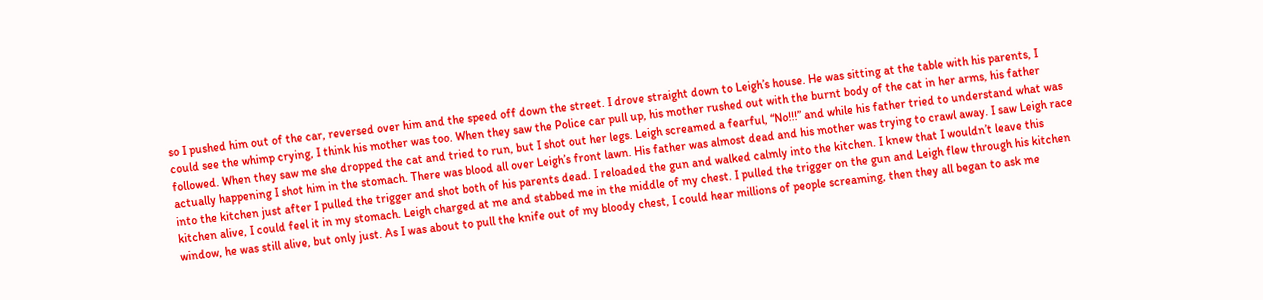so I pushed him out of the car, reversed over him and the speed off down the street. I drove straight down to Leigh’s house. He was sitting at the table with his parents, I could see the whimp crying, I think his mother was too. When they saw the Police car pull up, his mother rushed out with the burnt body of the cat in her arms, his father followed. When they saw me she dropped the cat and tried to run, but I shot out her legs. Leigh screamed a fearful, “No!!!” and while his father tried to understand what was actually happening I shot him in the stomach. There was blood all over Leigh’s front lawn. His father was almost dead and his mother was trying to crawl away. I saw Leigh race into the kitchen just after I pulled the trigger and shot both of his parents dead. I reloaded the gun and walked calmly into the kitchen. I knew that I wouldn’t leave this kitchen alive, I could feel it in my stomach. Leigh charged at me and stabbed me in the middle of my chest. I pulled the trigger on the gun and Leigh flew through his kitchen window, he was still alive, but only just. As I was about to pull the knife out of my bloody chest, I could hear millions of people screaming, then they all began to ask me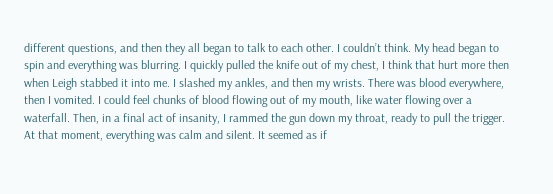different questions, and then they all began to talk to each other. I couldn’t think. My head began to spin and everything was blurring. I quickly pulled the knife out of my chest, I think that hurt more then when Leigh stabbed it into me. I slashed my ankles, and then my wrists. There was blood everywhere, then I vomited. I could feel chunks of blood flowing out of my mouth, like water flowing over a waterfall. Then, in a final act of insanity, I rammed the gun down my throat, ready to pull the trigger. At that moment, everything was calm and silent. It seemed as if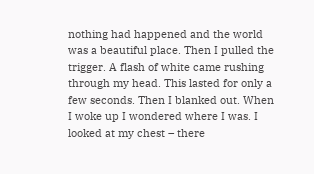nothing had happened and the world was a beautiful place. Then I pulled the trigger. A flash of white came rushing through my head. This lasted for only a few seconds. Then I blanked out. When I woke up I wondered where I was. I looked at my chest – there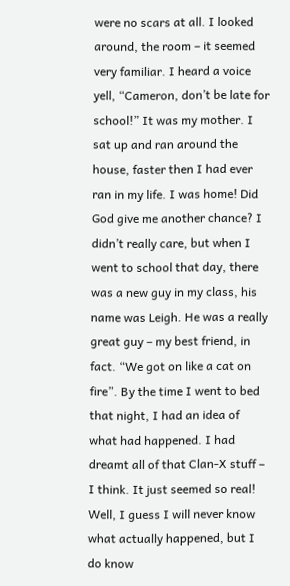were no scars at all. I looked around, the room – it seemed very familiar. I heard a voice yell, “Cameron, don’t be late for school!” It was my mother. I sat up and ran around the house, faster then I had ever ran in my life. I was home! Did God give me another chance? I didn’t really care, but when I went to school that day, there was a new guy in my class, his name was Leigh. He was a really great guy – my best friend, in fact. “We got on like a cat on fire”. By the time I went to bed that night, I had an idea of what had happened. I had dreamt all of that Clan-X stuff – I think. It just seemed so real! Well, I guess I will never know what actually happened, but I do know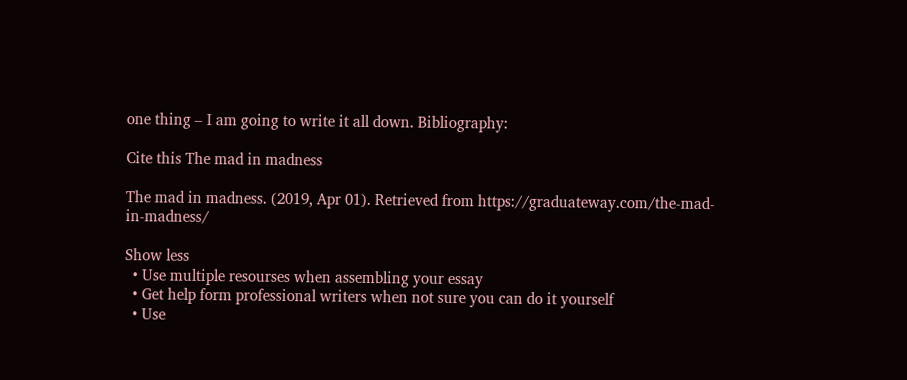one thing – I am going to write it all down. Bibliography:

Cite this The mad in madness

The mad in madness. (2019, Apr 01). Retrieved from https://graduateway.com/the-mad-in-madness/

Show less
  • Use multiple resourses when assembling your essay
  • Get help form professional writers when not sure you can do it yourself
  • Use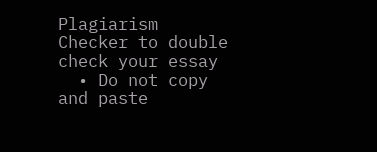Plagiarism Checker to double check your essay
  • Do not copy and paste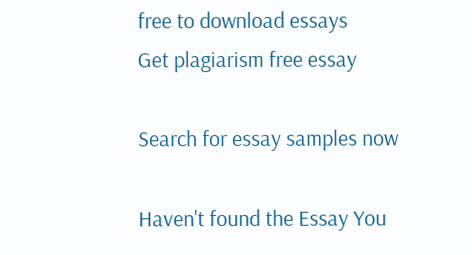free to download essays
Get plagiarism free essay

Search for essay samples now

Haven't found the Essay You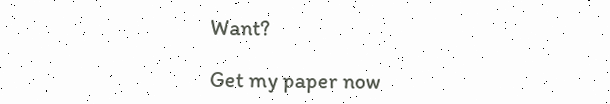Want?

Get my paper now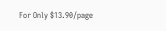For Only $13.90/page